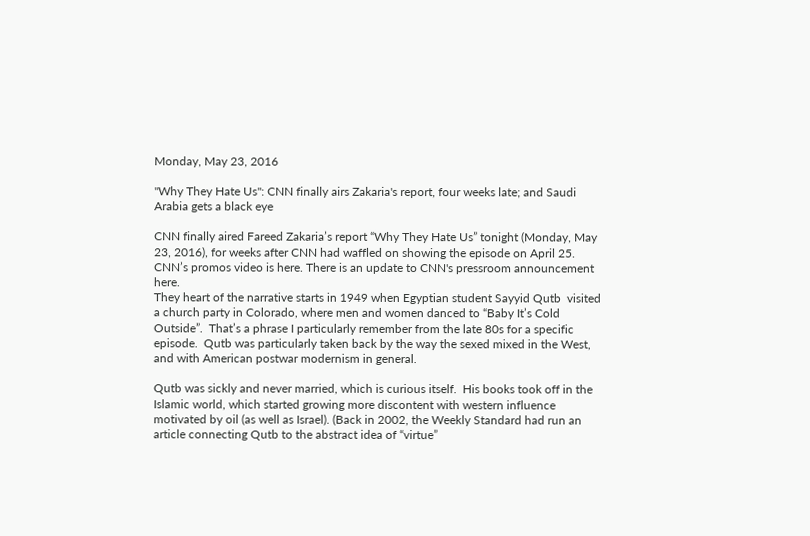Monday, May 23, 2016

"Why They Hate Us": CNN finally airs Zakaria's report, four weeks late; and Saudi Arabia gets a black eye

CNN finally aired Fareed Zakaria’s report “Why They Hate Us” tonight (Monday, May 23, 2016), for weeks after CNN had waffled on showing the episode on April 25.  CNN’s promos video is here. There is an update to CNN's pressroom announcement here.
They heart of the narrative starts in 1949 when Egyptian student Sayyid Qutb  visited a church party in Colorado, where men and women danced to “Baby It’s Cold Outside”.  That’s a phrase I particularly remember from the late 80s for a specific episode.  Qutb was particularly taken back by the way the sexed mixed in the West, and with American postwar modernism in general.

Qutb was sickly and never married, which is curious itself.  His books took off in the Islamic world, which started growing more discontent with western influence motivated by oil (as well as Israel). (Back in 2002, the Weekly Standard had run an article connecting Qutb to the abstract idea of “virtue”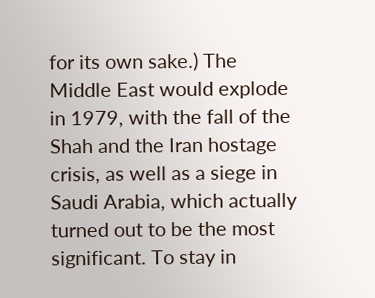for its own sake.) The Middle East would explode in 1979, with the fall of the Shah and the Iran hostage crisis, as well as a siege in Saudi Arabia, which actually turned out to be the most significant. To stay in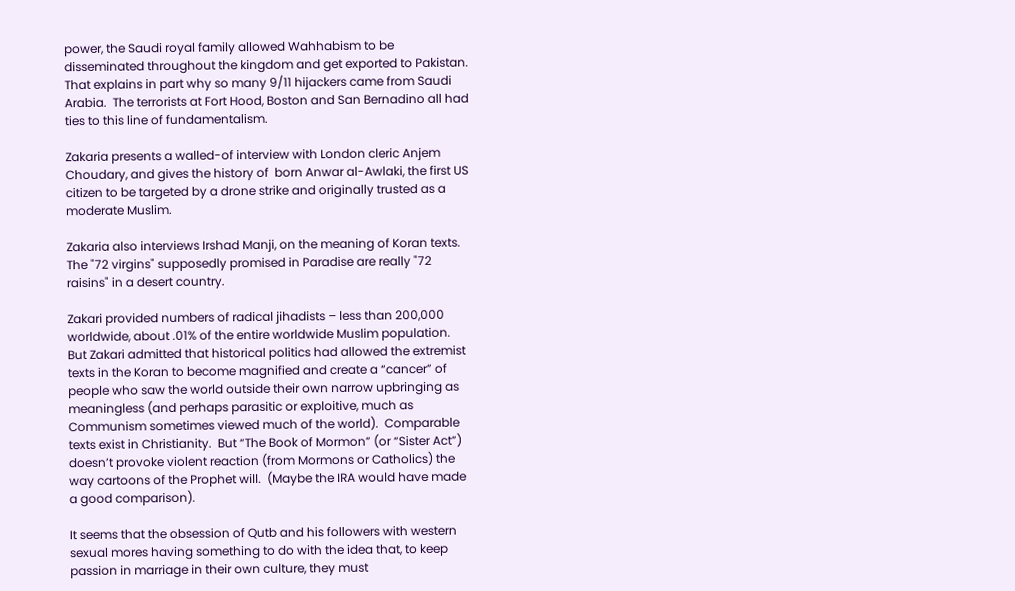power, the Saudi royal family allowed Wahhabism to be disseminated throughout the kingdom and get exported to Pakistan. That explains in part why so many 9/11 hijackers came from Saudi Arabia.  The terrorists at Fort Hood, Boston and San Bernadino all had ties to this line of fundamentalism.

Zakaria presents a walled-of interview with London cleric Anjem Choudary, and gives the history of  born Anwar al-Awlaki, the first US citizen to be targeted by a drone strike and originally trusted as a moderate Muslim.

Zakaria also interviews Irshad Manji, on the meaning of Koran texts.  The "72 virgins" supposedly promised in Paradise are really "72 raisins" in a desert country.

Zakari provided numbers of radical jihadists – less than 200,000 worldwide, about .01% of the entire worldwide Muslim population.  But Zakari admitted that historical politics had allowed the extremist texts in the Koran to become magnified and create a “cancer” of people who saw the world outside their own narrow upbringing as meaningless (and perhaps parasitic or exploitive, much as Communism sometimes viewed much of the world).  Comparable texts exist in Christianity.  But “The Book of Mormon” (or “Sister Act”) doesn’t provoke violent reaction (from Mormons or Catholics) the way cartoons of the Prophet will.  (Maybe the IRA would have made a good comparison).

It seems that the obsession of Qutb and his followers with western sexual mores having something to do with the idea that, to keep passion in marriage in their own culture, they must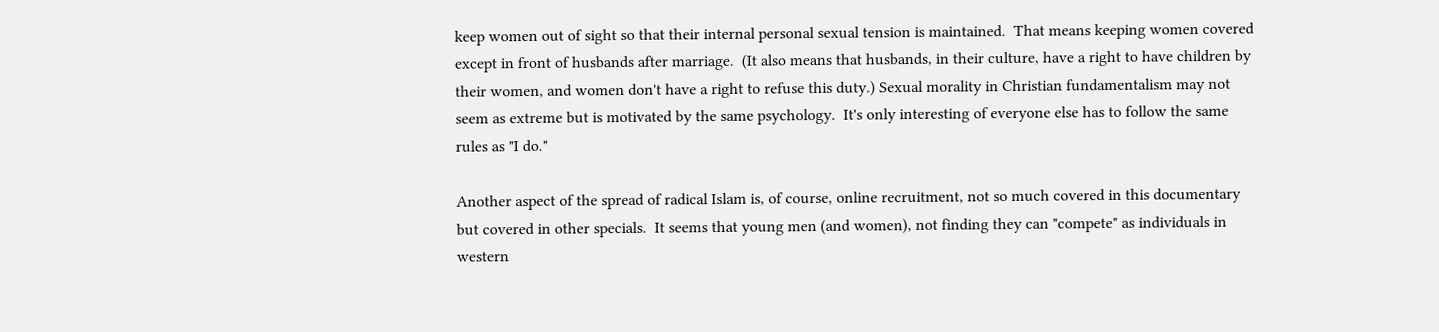keep women out of sight so that their internal personal sexual tension is maintained.  That means keeping women covered except in front of husbands after marriage.  (It also means that husbands, in their culture, have a right to have children by their women, and women don't have a right to refuse this duty.) Sexual morality in Christian fundamentalism may not seem as extreme but is motivated by the same psychology.  It's only interesting of everyone else has to follow the same rules as "I do."

Another aspect of the spread of radical Islam is, of course, online recruitment, not so much covered in this documentary but covered in other specials.  It seems that young men (and women), not finding they can "compete" as individuals in western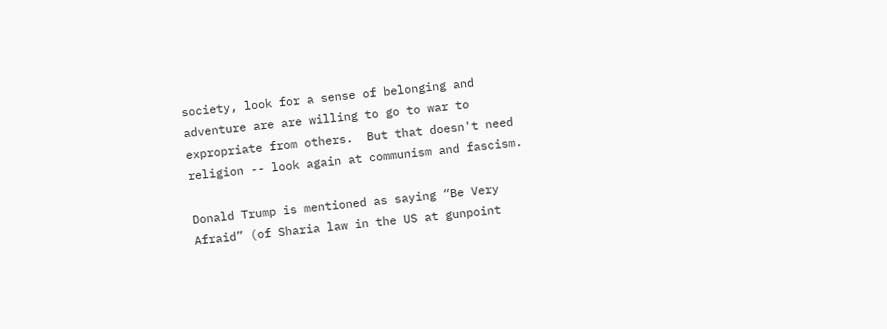society, look for a sense of belonging and adventure are are willing to go to war to expropriate from others.  But that doesn't need religion -- look again at communism and fascism.

Donald Trump is mentioned as saying “Be Very Afraid” (of Sharia law in the US at gunpoint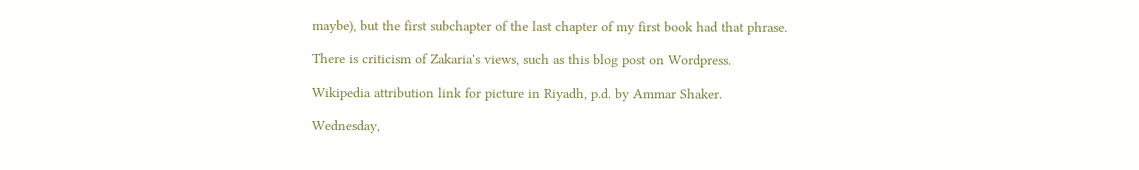maybe), but the first subchapter of the last chapter of my first book had that phrase.

There is criticism of Zakaria's views, such as this blog post on Wordpress.

Wikipedia attribution link for picture in Riyadh, p.d. by Ammar Shaker.

Wednesday,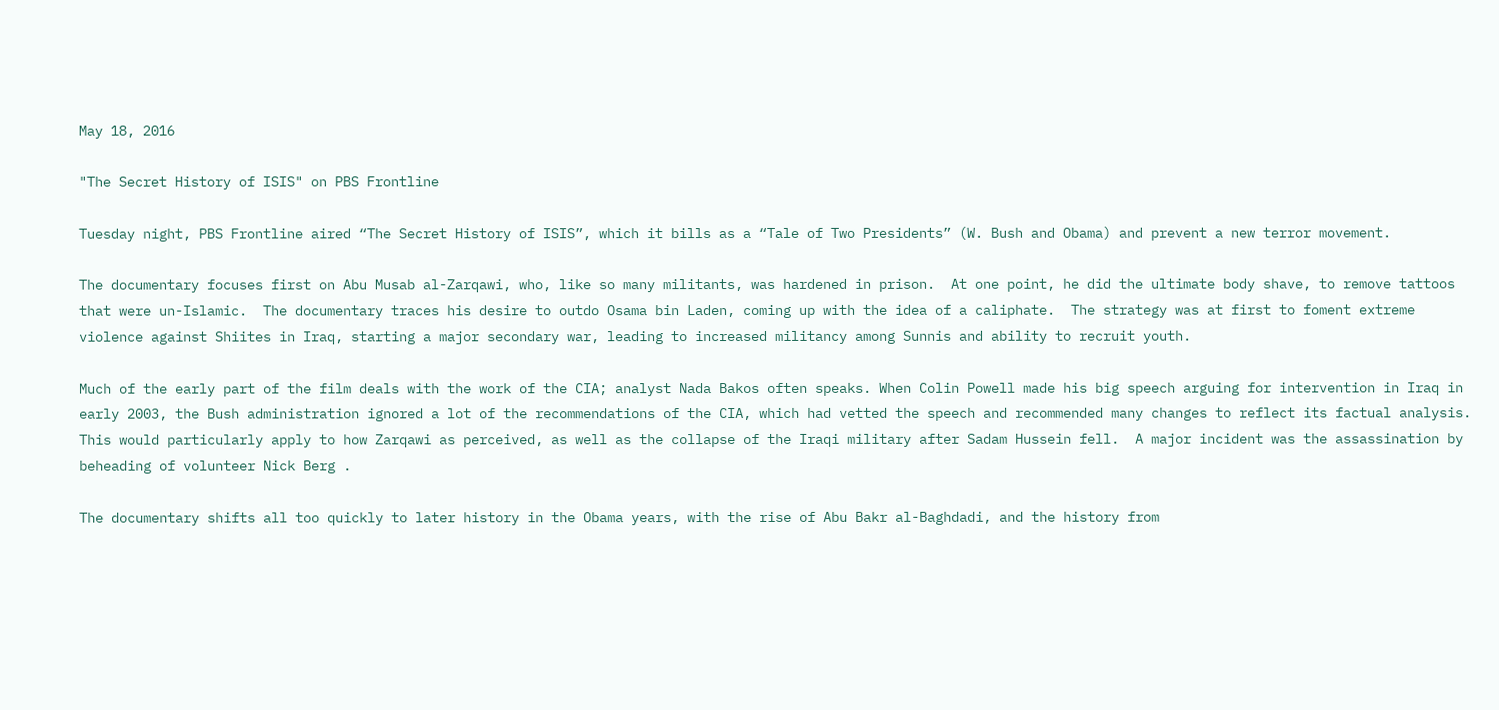May 18, 2016

"The Secret History of ISIS" on PBS Frontline

Tuesday night, PBS Frontline aired “The Secret History of ISIS”, which it bills as a “Tale of Two Presidents” (W. Bush and Obama) and prevent a new terror movement.

The documentary focuses first on Abu Musab al-Zarqawi, who, like so many militants, was hardened in prison.  At one point, he did the ultimate body shave, to remove tattoos that were un-Islamic.  The documentary traces his desire to outdo Osama bin Laden, coming up with the idea of a caliphate.  The strategy was at first to foment extreme violence against Shiites in Iraq, starting a major secondary war, leading to increased militancy among Sunnis and ability to recruit youth.

Much of the early part of the film deals with the work of the CIA; analyst Nada Bakos often speaks. When Colin Powell made his big speech arguing for intervention in Iraq in early 2003, the Bush administration ignored a lot of the recommendations of the CIA, which had vetted the speech and recommended many changes to reflect its factual analysis.  This would particularly apply to how Zarqawi as perceived, as well as the collapse of the Iraqi military after Sadam Hussein fell.  A major incident was the assassination by beheading of volunteer Nick Berg .

The documentary shifts all too quickly to later history in the Obama years, with the rise of Abu Bakr al-Baghdadi, and the history from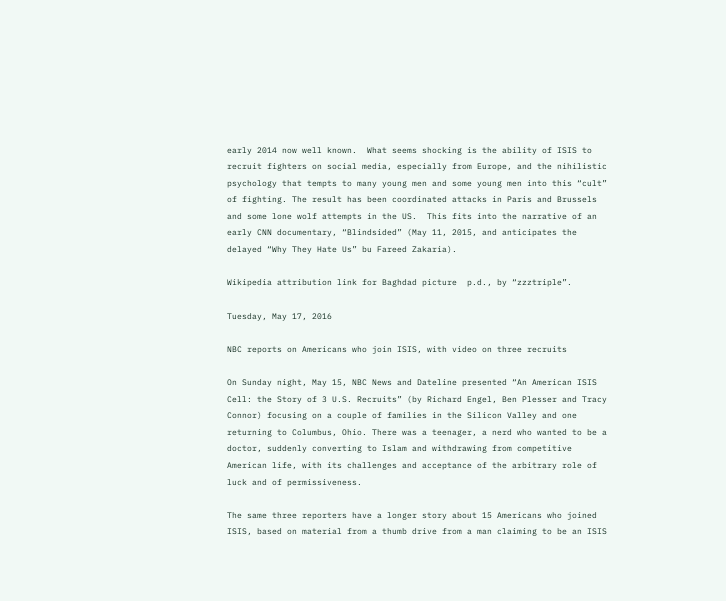early 2014 now well known.  What seems shocking is the ability of ISIS to recruit fighters on social media, especially from Europe, and the nihilistic psychology that tempts to many young men and some young men into this “cult” of fighting. The result has been coordinated attacks in Paris and Brussels and some lone wolf attempts in the US.  This fits into the narrative of an early CNN documentary, “Blindsided” (May 11, 2015, and anticipates the delayed “Why They Hate Us” bu Fareed Zakaria).

Wikipedia attribution link for Baghdad picture  p.d., by “zzztriple”.

Tuesday, May 17, 2016

NBC reports on Americans who join ISIS, with video on three recruits

On Sunday night, May 15, NBC News and Dateline presented “An American ISIS Cell: the Story of 3 U.S. Recruits” (by Richard Engel, Ben Plesser and Tracy Connor) focusing on a couple of families in the Silicon Valley and one returning to Columbus, Ohio. There was a teenager, a nerd who wanted to be a doctor, suddenly converting to Islam and withdrawing from competitive American life, with its challenges and acceptance of the arbitrary role of luck and of permissiveness.

The same three reporters have a longer story about 15 Americans who joined ISIS, based on material from a thumb drive from a man claiming to be an ISIS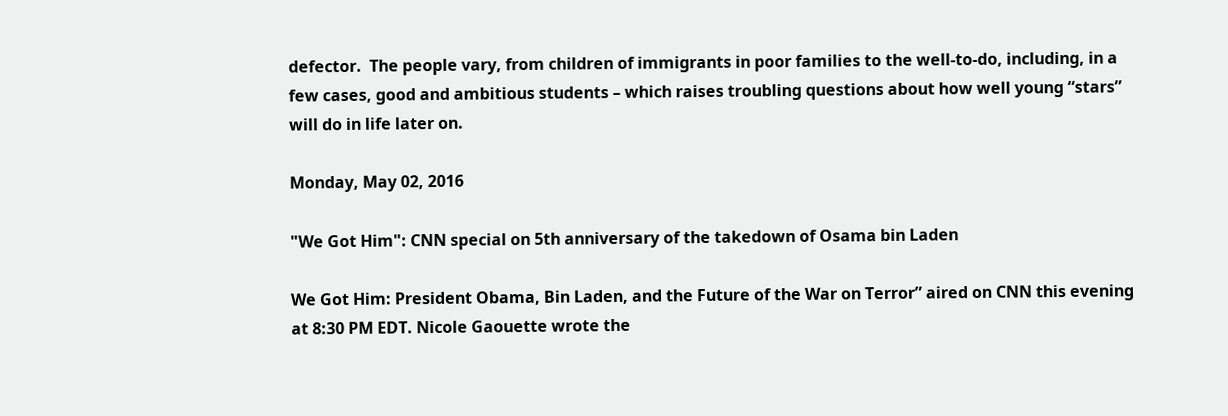defector.  The people vary, from children of immigrants in poor families to the well-to-do, including, in a few cases, good and ambitious students – which raises troubling questions about how well young “stars” will do in life later on.

Monday, May 02, 2016

"We Got Him": CNN special on 5th anniversary of the takedown of Osama bin Laden

We Got Him: President Obama, Bin Laden, and the Future of the War on Terror” aired on CNN this evening at 8:30 PM EDT. Nicole Gaouette wrote the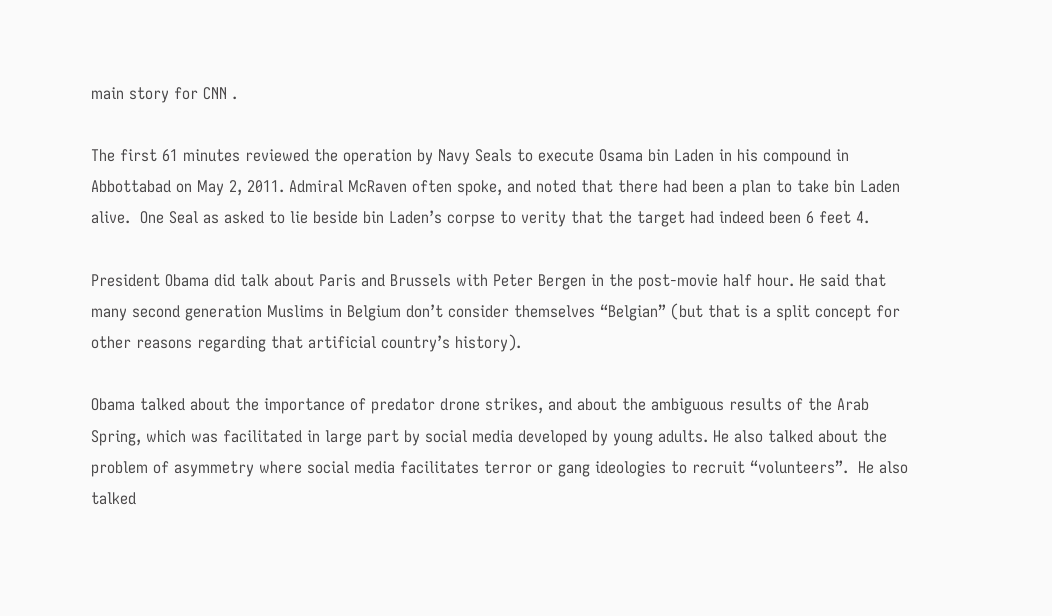main story for CNN .

The first 61 minutes reviewed the operation by Navy Seals to execute Osama bin Laden in his compound in Abbottabad on May 2, 2011. Admiral McRaven often spoke, and noted that there had been a plan to take bin Laden alive.  One Seal as asked to lie beside bin Laden’s corpse to verity that the target had indeed been 6 feet 4.

President Obama did talk about Paris and Brussels with Peter Bergen in the post-movie half hour. He said that many second generation Muslims in Belgium don’t consider themselves “Belgian” (but that is a split concept for other reasons regarding that artificial country’s history).

Obama talked about the importance of predator drone strikes, and about the ambiguous results of the Arab Spring, which was facilitated in large part by social media developed by young adults. He also talked about the problem of asymmetry where social media facilitates terror or gang ideologies to recruit “volunteers”.  He also talked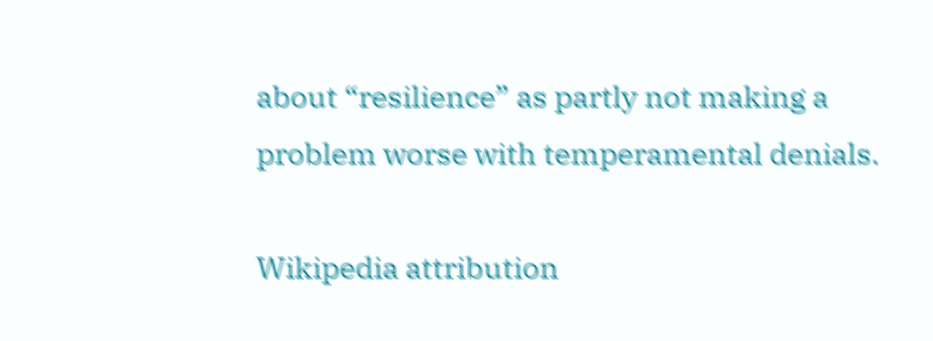about “resilience” as partly not making a problem worse with temperamental denials.

Wikipedia attribution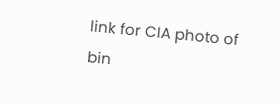link for CIA photo of bin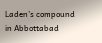Laden’s compound in Abbottabad